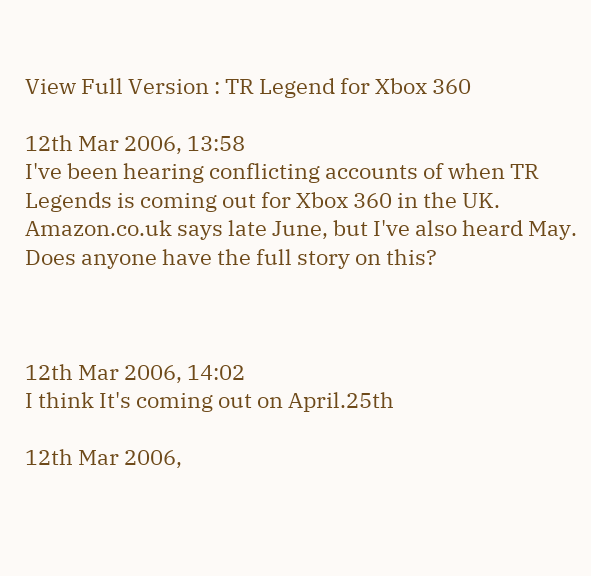View Full Version : TR Legend for Xbox 360

12th Mar 2006, 13:58
I've been hearing conflicting accounts of when TR Legends is coming out for Xbox 360 in the UK. Amazon.co.uk says late June, but I've also heard May. Does anyone have the full story on this?



12th Mar 2006, 14:02
I think It's coming out on April.25th

12th Mar 2006,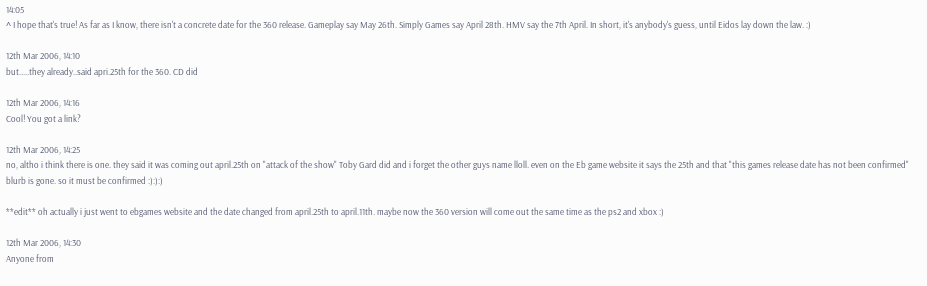14:05
^ I hope that's true! As far as I know, there isn't a concrete date for the 360 release. Gameplay say May 26th. Simply Games say April 28th. HMV say the 7th April. In short, it's anybody's guess, until Eidos lay down the law. :)

12th Mar 2006, 14:10
but.....they already..said apri.25th for the 360. CD did

12th Mar 2006, 14:16
Cool! You got a link?

12th Mar 2006, 14:25
no, altho i think there is one. they said it was coming out april.25th on "attack of the show" Toby Gard did and i forget the other guys name lloll. even on the Eb game website it says the 25th and that "this games release date has not been confirmed" blurb is gone. so it must be confirmed :):):)

**edit** oh actually i just went to ebgames website and the date changed from april.25th to april.11th. maybe now the 360 version will come out the same time as the ps2 and xbox :)

12th Mar 2006, 14:30
Anyone from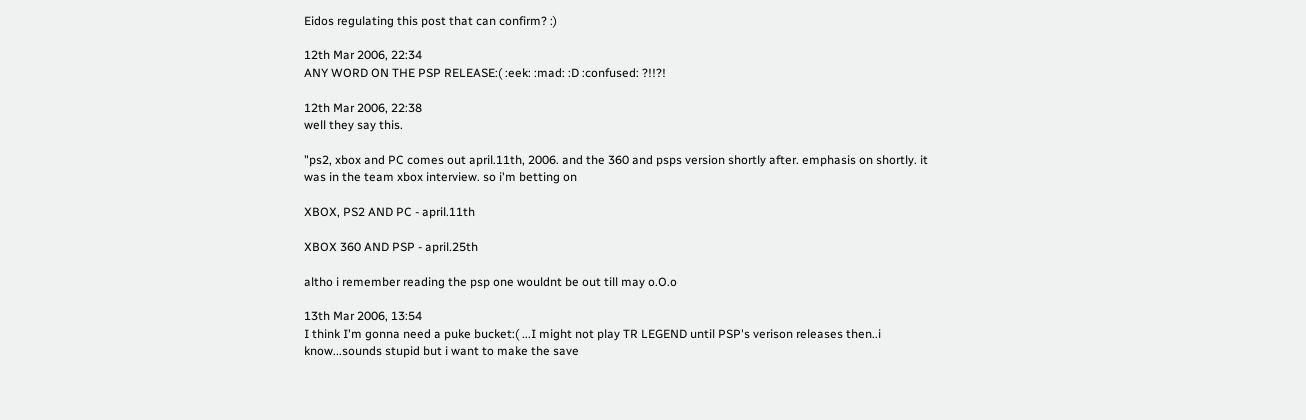Eidos regulating this post that can confirm? :)

12th Mar 2006, 22:34
ANY WORD ON THE PSP RELEASE:( :eek: :mad: :D :confused: ?!!?!

12th Mar 2006, 22:38
well they say this.

"ps2, xbox and PC comes out april.11th, 2006. and the 360 and psps version shortly after. emphasis on shortly. it was in the team xbox interview. so i'm betting on

XBOX, PS2 AND PC - april.11th

XBOX 360 AND PSP - april.25th

altho i remember reading the psp one wouldnt be out till may o.O.o

13th Mar 2006, 13:54
I think I'm gonna need a puke bucket:( ...I might not play TR LEGEND until PSP's verison releases then..i know...sounds stupid but i want to make the save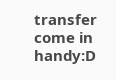transfer come in handy:D